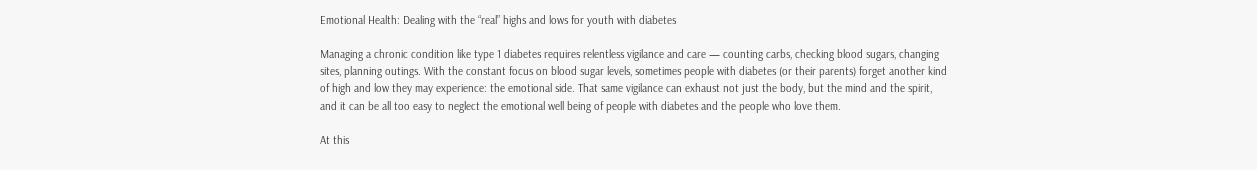Emotional Health: Dealing with the “real” highs and lows for youth with diabetes

Managing a chronic condition like type 1 diabetes requires relentless vigilance and care — counting carbs, checking blood sugars, changing sites, planning outings. With the constant focus on blood sugar levels, sometimes people with diabetes (or their parents) forget another kind of high and low they may experience: the emotional side. That same vigilance can exhaust not just the body, but the mind and the spirit, and it can be all too easy to neglect the emotional well being of people with diabetes and the people who love them.

At this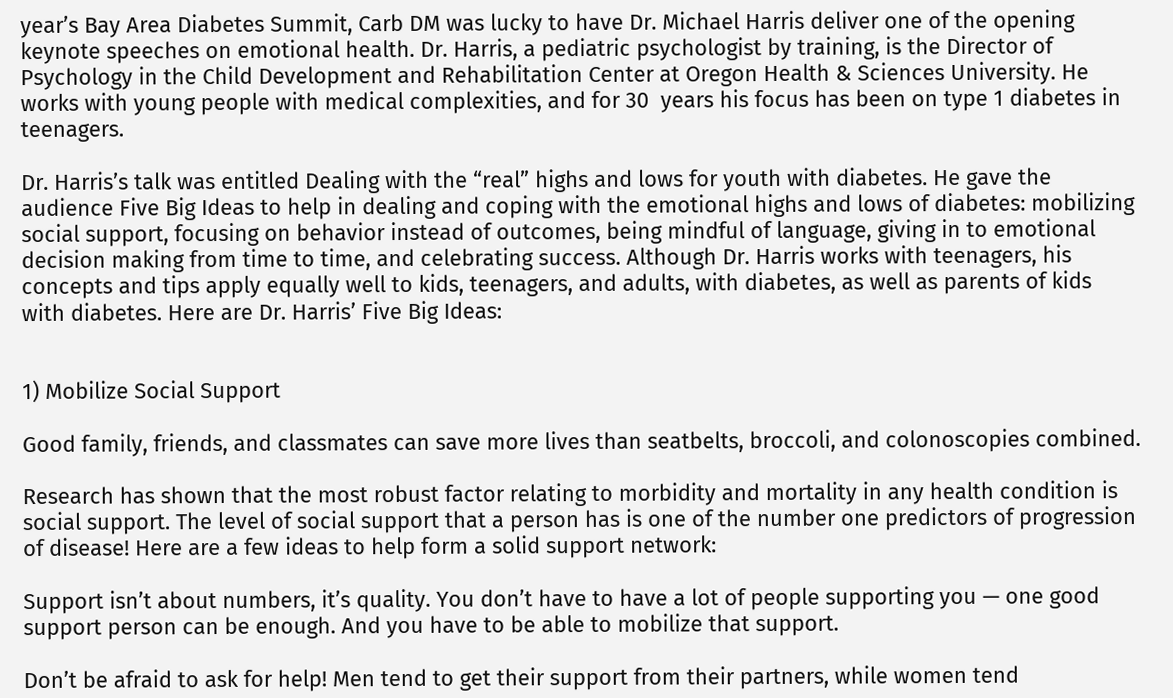year’s Bay Area Diabetes Summit, Carb DM was lucky to have Dr. Michael Harris deliver one of the opening keynote speeches on emotional health. Dr. Harris, a pediatric psychologist by training, is the Director of Psychology in the Child Development and Rehabilitation Center at Oregon Health & Sciences University. He works with young people with medical complexities, and for 30  years his focus has been on type 1 diabetes in teenagers.

Dr. Harris’s talk was entitled Dealing with the “real” highs and lows for youth with diabetes. He gave the audience Five Big Ideas to help in dealing and coping with the emotional highs and lows of diabetes: mobilizing social support, focusing on behavior instead of outcomes, being mindful of language, giving in to emotional decision making from time to time, and celebrating success. Although Dr. Harris works with teenagers, his concepts and tips apply equally well to kids, teenagers, and adults, with diabetes, as well as parents of kids with diabetes. Here are Dr. Harris’ Five Big Ideas:


1) Mobilize Social Support

Good family, friends, and classmates can save more lives than seatbelts, broccoli, and colonoscopies combined.

Research has shown that the most robust factor relating to morbidity and mortality in any health condition is social support. The level of social support that a person has is one of the number one predictors of progression of disease! Here are a few ideas to help form a solid support network:

Support isn’t about numbers, it’s quality. You don’t have to have a lot of people supporting you — one good support person can be enough. And you have to be able to mobilize that support.

Don’t be afraid to ask for help! Men tend to get their support from their partners, while women tend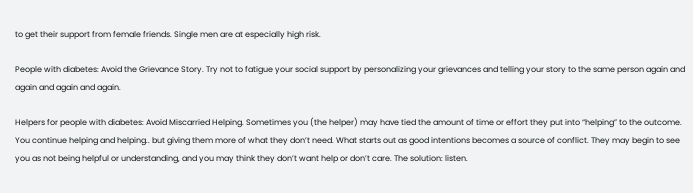to get their support from female friends. Single men are at especially high risk.

People with diabetes: Avoid the Grievance Story. Try not to fatigue your social support by personalizing your grievances and telling your story to the same person again and again and again and again.

Helpers for people with diabetes: Avoid Miscarried Helping. Sometimes you (the helper) may have tied the amount of time or effort they put into “helping” to the outcome. You continue helping and helping.. but giving them more of what they don’t need. What starts out as good intentions becomes a source of conflict. They may begin to see you as not being helpful or understanding, and you may think they don’t want help or don’t care. The solution: listen.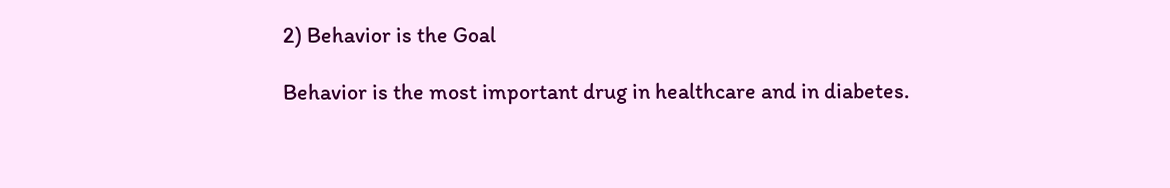2) Behavior is the Goal

Behavior is the most important drug in healthcare and in diabetes.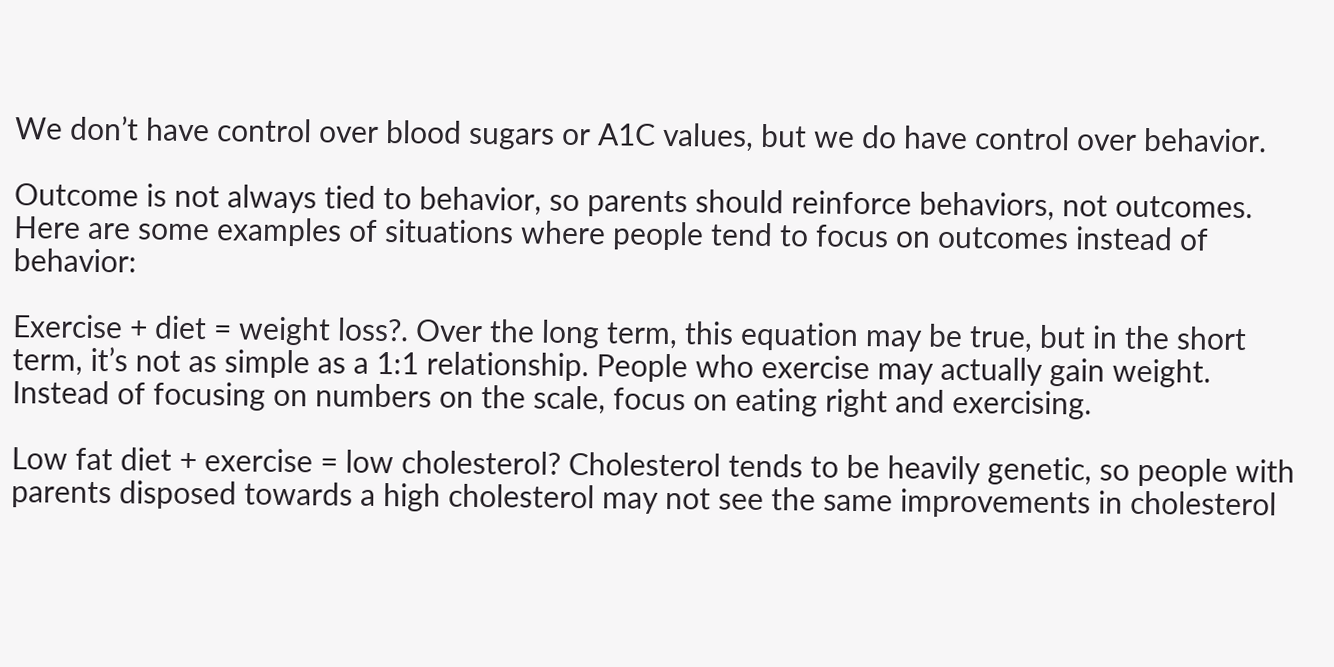We don’t have control over blood sugars or A1C values, but we do have control over behavior.

Outcome is not always tied to behavior, so parents should reinforce behaviors, not outcomes. Here are some examples of situations where people tend to focus on outcomes instead of behavior:

Exercise + diet = weight loss?. Over the long term, this equation may be true, but in the short term, it’s not as simple as a 1:1 relationship. People who exercise may actually gain weight. Instead of focusing on numbers on the scale, focus on eating right and exercising.

Low fat diet + exercise = low cholesterol? Cholesterol tends to be heavily genetic, so people with parents disposed towards a high cholesterol may not see the same improvements in cholesterol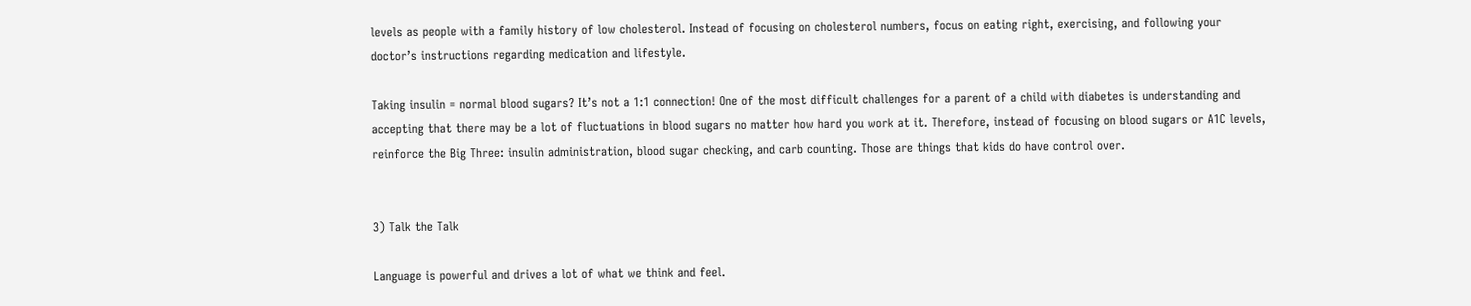levels as people with a family history of low cholesterol. Instead of focusing on cholesterol numbers, focus on eating right, exercising, and following your doctor’s instructions regarding medication and lifestyle.

Taking insulin = normal blood sugars? It’s not a 1:1 connection! One of the most difficult challenges for a parent of a child with diabetes is understanding and accepting that there may be a lot of fluctuations in blood sugars no matter how hard you work at it. Therefore, instead of focusing on blood sugars or A1C levels, reinforce the Big Three: insulin administration, blood sugar checking, and carb counting. Those are things that kids do have control over.


3) Talk the Talk

Language is powerful and drives a lot of what we think and feel.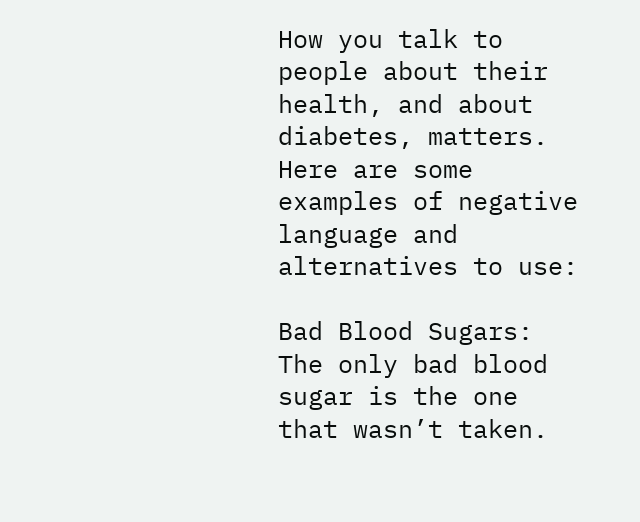How you talk to people about their health, and about diabetes, matters. Here are some examples of negative language and alternatives to use:

Bad Blood Sugars: The only bad blood sugar is the one that wasn’t taken.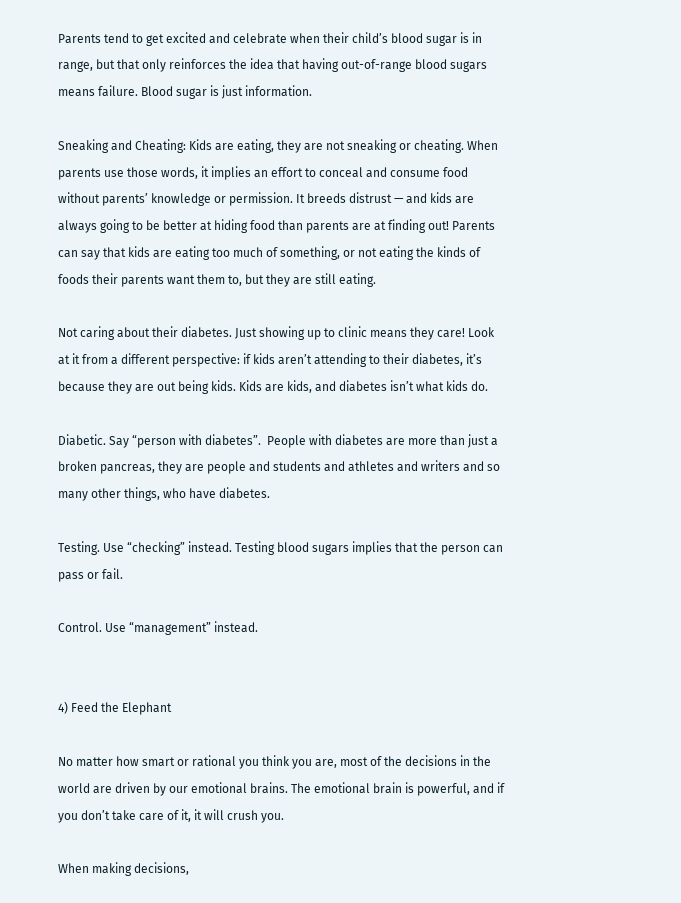Parents tend to get excited and celebrate when their child’s blood sugar is in range, but that only reinforces the idea that having out-of-range blood sugars means failure. Blood sugar is just information.

Sneaking and Cheating: Kids are eating, they are not sneaking or cheating. When parents use those words, it implies an effort to conceal and consume food without parents’ knowledge or permission. It breeds distrust — and kids are always going to be better at hiding food than parents are at finding out! Parents can say that kids are eating too much of something, or not eating the kinds of foods their parents want them to, but they are still eating.

Not caring about their diabetes. Just showing up to clinic means they care! Look at it from a different perspective: if kids aren’t attending to their diabetes, it’s because they are out being kids. Kids are kids, and diabetes isn’t what kids do.

Diabetic. Say “person with diabetes”.  People with diabetes are more than just a broken pancreas, they are people and students and athletes and writers and so many other things, who have diabetes.

Testing. Use “checking” instead. Testing blood sugars implies that the person can pass or fail.

Control. Use “management” instead.


4) Feed the Elephant

No matter how smart or rational you think you are, most of the decisions in the world are driven by our emotional brains. The emotional brain is powerful, and if you don’t take care of it, it will crush you.

When making decisions,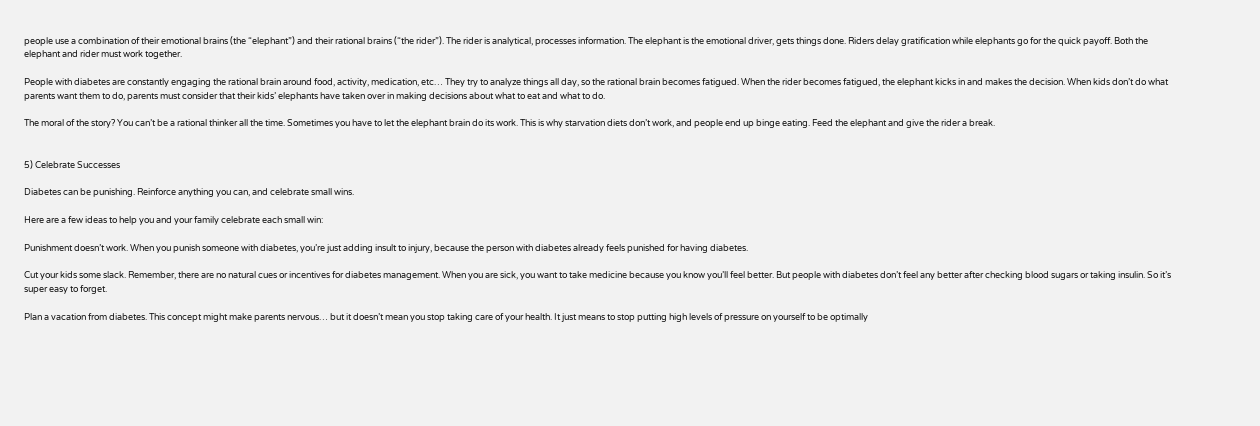people use a combination of their emotional brains (the “elephant”) and their rational brains (“the rider”). The rider is analytical, processes information. The elephant is the emotional driver, gets things done. Riders delay gratification while elephants go for the quick payoff. Both the elephant and rider must work together.

People with diabetes are constantly engaging the rational brain around food, activity, medication, etc… They try to analyze things all day, so the rational brain becomes fatigued. When the rider becomes fatigued, the elephant kicks in and makes the decision. When kids don’t do what parents want them to do, parents must consider that their kids’ elephants have taken over in making decisions about what to eat and what to do.

The moral of the story? You can’t be a rational thinker all the time. Sometimes you have to let the elephant brain do its work. This is why starvation diets don’t work, and people end up binge eating. Feed the elephant and give the rider a break.


5) Celebrate Successes

Diabetes can be punishing. Reinforce anything you can, and celebrate small wins.

Here are a few ideas to help you and your family celebrate each small win:

Punishment doesn’t work. When you punish someone with diabetes, you’re just adding insult to injury, because the person with diabetes already feels punished for having diabetes.

Cut your kids some slack. Remember, there are no natural cues or incentives for diabetes management. When you are sick, you want to take medicine because you know you’ll feel better. But people with diabetes don’t feel any better after checking blood sugars or taking insulin. So it’s super easy to forget.

Plan a vacation from diabetes. This concept might make parents nervous… but it doesn’t mean you stop taking care of your health. It just means to stop putting high levels of pressure on yourself to be optimally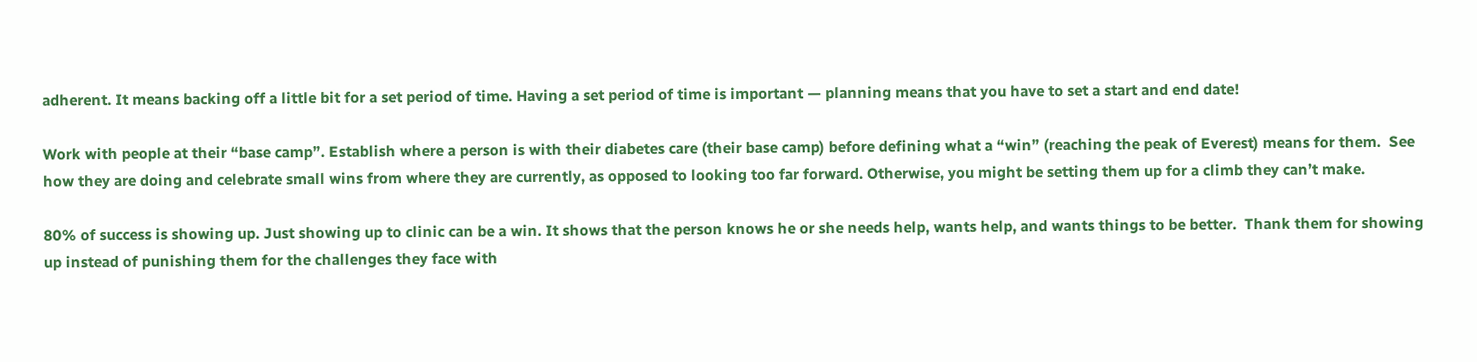adherent. It means backing off a little bit for a set period of time. Having a set period of time is important — planning means that you have to set a start and end date!

Work with people at their “base camp”. Establish where a person is with their diabetes care (their base camp) before defining what a “win” (reaching the peak of Everest) means for them.  See how they are doing and celebrate small wins from where they are currently, as opposed to looking too far forward. Otherwise, you might be setting them up for a climb they can’t make.

80% of success is showing up. Just showing up to clinic can be a win. It shows that the person knows he or she needs help, wants help, and wants things to be better.  Thank them for showing up instead of punishing them for the challenges they face with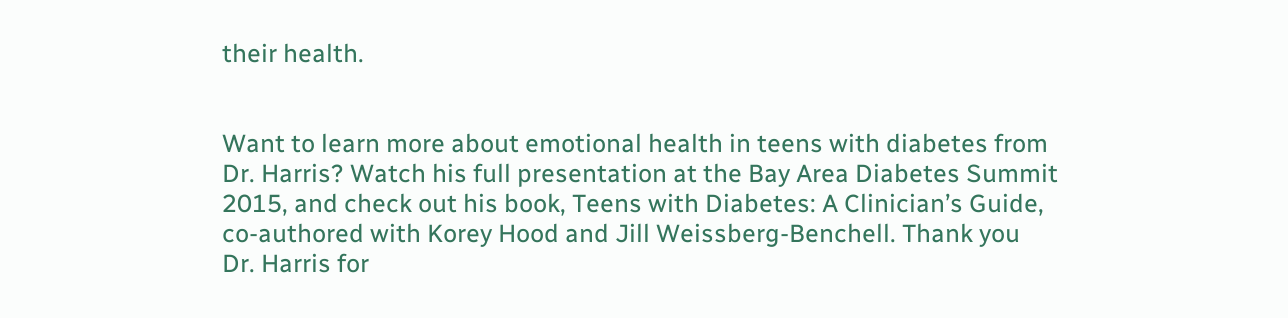their health.


Want to learn more about emotional health in teens with diabetes from Dr. Harris? Watch his full presentation at the Bay Area Diabetes Summit 2015, and check out his book, Teens with Diabetes: A Clinician’s Guide, co-authored with Korey Hood and Jill Weissberg-Benchell. Thank you Dr. Harris for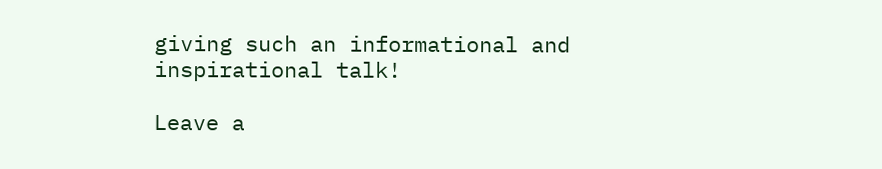giving such an informational and inspirational talk!

Leave a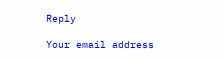Reply

Your email address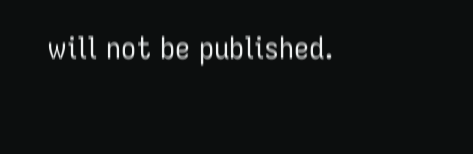will not be published.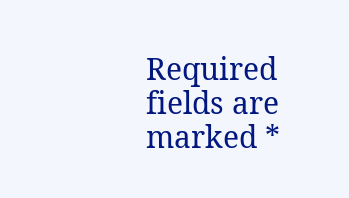Required fields are marked *